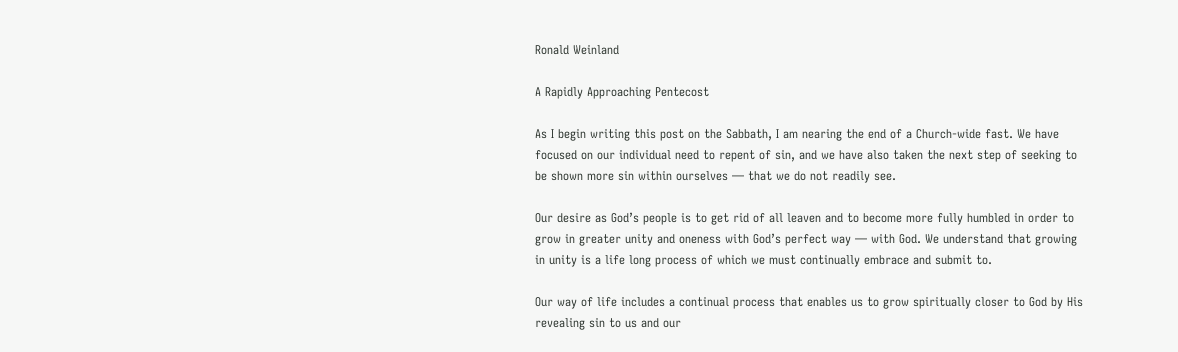Ronald Weinland

A Rapidly Approaching Pentecost

As I begin writing this post on the Sabbath, I am nearing the end of a Church-wide fast. We have focused on our individual need to repent of sin, and we have also taken the next step of seeking to be shown more sin within ourselves — that we do not readily see.

Our desire as God’s people is to get rid of all leaven and to become more fully humbled in order to grow in greater unity and oneness with God’s perfect way — with God. We understand that growing in unity is a life long process of which we must continually embrace and submit to.

Our way of life includes a continual process that enables us to grow spiritually closer to God by His revealing sin to us and our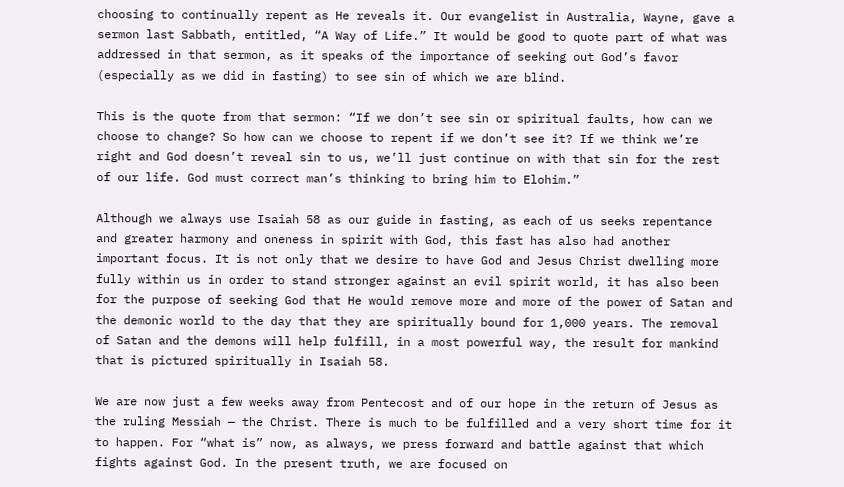choosing to continually repent as He reveals it. Our evangelist in Australia, Wayne, gave a sermon last Sabbath, entitled, “A Way of Life.” It would be good to quote part of what was addressed in that sermon, as it speaks of the importance of seeking out God’s favor (especially as we did in fasting) to see sin of which we are blind.

This is the quote from that sermon: “If we don’t see sin or spiritual faults, how can we choose to change? So how can we choose to repent if we don’t see it? If we think we’re right and God doesn’t reveal sin to us, we’ll just continue on with that sin for the rest of our life. God must correct man’s thinking to bring him to Elohim.”

Although we always use Isaiah 58 as our guide in fasting, as each of us seeks repentance and greater harmony and oneness in spirit with God, this fast has also had another important focus. It is not only that we desire to have God and Jesus Christ dwelling more fully within us in order to stand stronger against an evil spirit world, it has also been for the purpose of seeking God that He would remove more and more of the power of Satan and the demonic world to the day that they are spiritually bound for 1,000 years. The removal of Satan and the demons will help fulfill, in a most powerful way, the result for mankind that is pictured spiritually in Isaiah 58.

We are now just a few weeks away from Pentecost and of our hope in the return of Jesus as the ruling Messiah — the Christ. There is much to be fulfilled and a very short time for it to happen. For “what is” now, as always, we press forward and battle against that which fights against God. In the present truth, we are focused on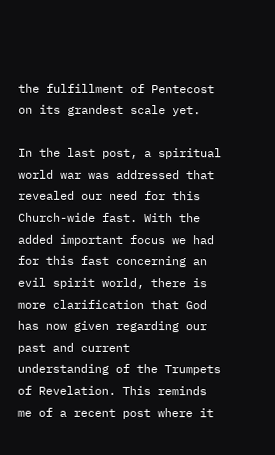the fulfillment of Pentecost on its grandest scale yet.

In the last post, a spiritual world war was addressed that revealed our need for this Church-wide fast. With the added important focus we had for this fast concerning an evil spirit world, there is more clarification that God has now given regarding our past and current understanding of the Trumpets of Revelation. This reminds me of a recent post where it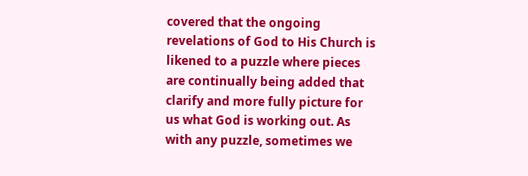covered that the ongoing revelations of God to His Church is likened to a puzzle where pieces are continually being added that clarify and more fully picture for us what God is working out. As with any puzzle, sometimes we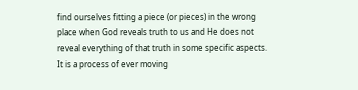find ourselves fitting a piece (or pieces) in the wrong place when God reveals truth to us and He does not reveal everything of that truth in some specific aspects. It is a process of ever moving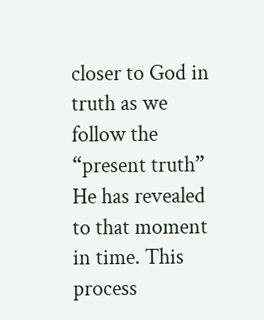closer to God in truth as we follow the “present truth” He has revealed to that moment in time. This process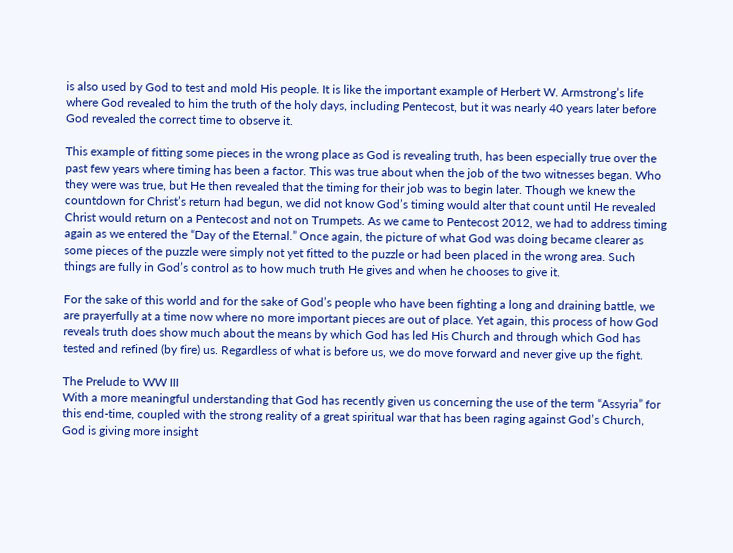is also used by God to test and mold His people. It is like the important example of Herbert W. Armstrong’s life where God revealed to him the truth of the holy days, including Pentecost, but it was nearly 40 years later before God revealed the correct time to observe it.

This example of fitting some pieces in the wrong place as God is revealing truth, has been especially true over the past few years where timing has been a factor. This was true about when the job of the two witnesses began. Who they were was true, but He then revealed that the timing for their job was to begin later. Though we knew the countdown for Christ’s return had begun, we did not know God’s timing would alter that count until He revealed Christ would return on a Pentecost and not on Trumpets. As we came to Pentecost 2012, we had to address timing again as we entered the “Day of the Eternal.” Once again, the picture of what God was doing became clearer as some pieces of the puzzle were simply not yet fitted to the puzzle or had been placed in the wrong area. Such things are fully in God’s control as to how much truth He gives and when he chooses to give it.

For the sake of this world and for the sake of God’s people who have been fighting a long and draining battle, we are prayerfully at a time now where no more important pieces are out of place. Yet again, this process of how God reveals truth does show much about the means by which God has led His Church and through which God has tested and refined (by fire) us. Regardless of what is before us, we do move forward and never give up the fight.

The Prelude to WW III
With a more meaningful understanding that God has recently given us concerning the use of the term “Assyria” for this end-time, coupled with the strong reality of a great spiritual war that has been raging against God’s Church, God is giving more insight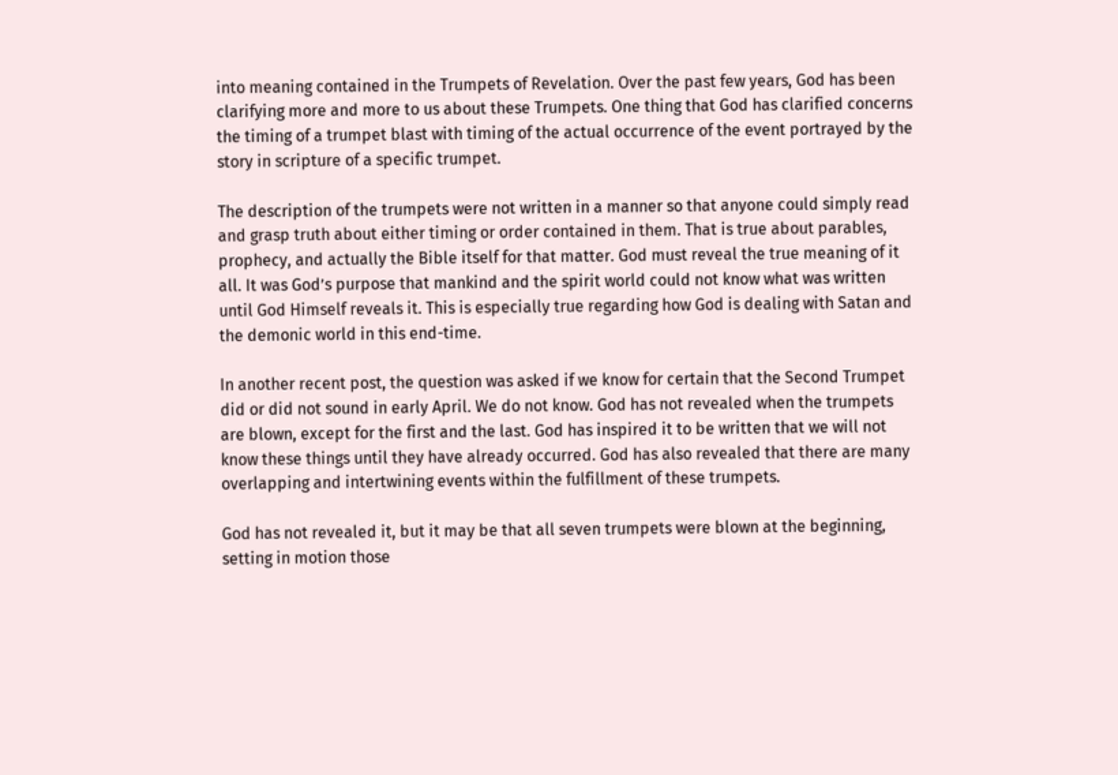into meaning contained in the Trumpets of Revelation. Over the past few years, God has been clarifying more and more to us about these Trumpets. One thing that God has clarified concerns the timing of a trumpet blast with timing of the actual occurrence of the event portrayed by the story in scripture of a specific trumpet.

The description of the trumpets were not written in a manner so that anyone could simply read and grasp truth about either timing or order contained in them. That is true about parables, prophecy, and actually the Bible itself for that matter. God must reveal the true meaning of it all. It was God’s purpose that mankind and the spirit world could not know what was written until God Himself reveals it. This is especially true regarding how God is dealing with Satan and the demonic world in this end-time.

In another recent post, the question was asked if we know for certain that the Second Trumpet did or did not sound in early April. We do not know. God has not revealed when the trumpets are blown, except for the first and the last. God has inspired it to be written that we will not know these things until they have already occurred. God has also revealed that there are many overlapping and intertwining events within the fulfillment of these trumpets.

God has not revealed it, but it may be that all seven trumpets were blown at the beginning, setting in motion those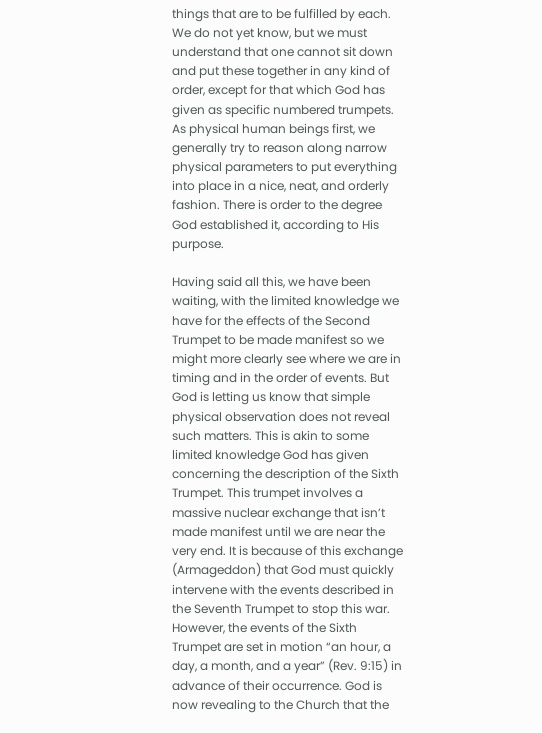things that are to be fulfilled by each. We do not yet know, but we must understand that one cannot sit down and put these together in any kind of order, except for that which God has given as specific numbered trumpets. As physical human beings first, we generally try to reason along narrow physical parameters to put everything into place in a nice, neat, and orderly fashion. There is order to the degree God established it, according to His purpose.

Having said all this, we have been waiting, with the limited knowledge we have for the effects of the Second Trumpet to be made manifest so we might more clearly see where we are in timing and in the order of events. But God is letting us know that simple physical observation does not reveal such matters. This is akin to some limited knowledge God has given concerning the description of the Sixth Trumpet. This trumpet involves a massive nuclear exchange that isn’t made manifest until we are near the very end. It is because of this exchange (Armageddon) that God must quickly intervene with the events described in the Seventh Trumpet to stop this war. However, the events of the Sixth Trumpet are set in motion “an hour, a day, a month, and a year” (Rev. 9:15) in advance of their occurrence. God is now revealing to the Church that the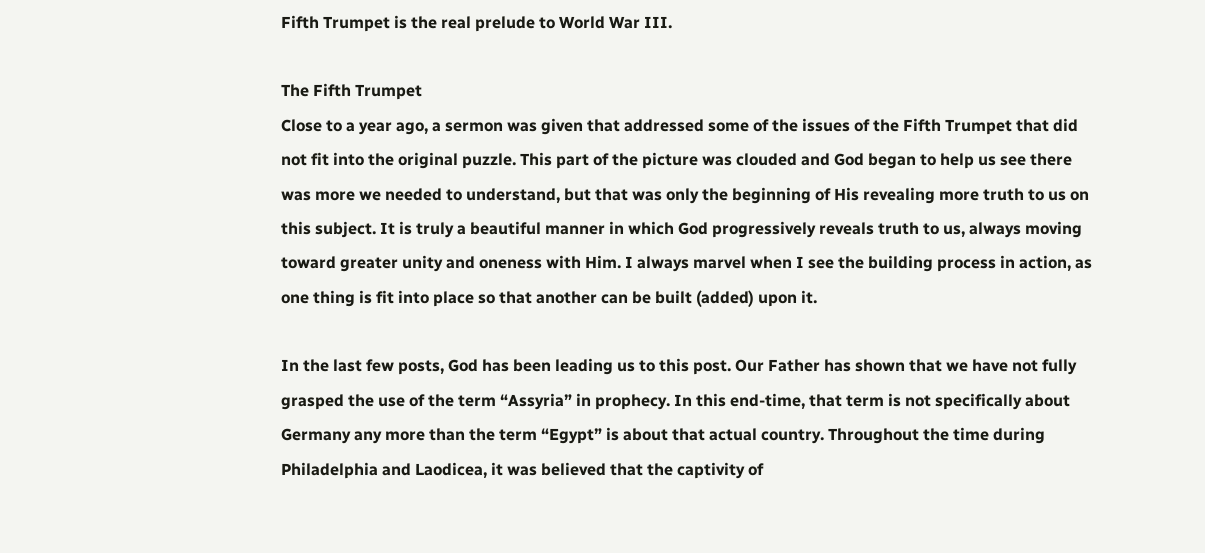Fifth Trumpet is the real prelude to World War III.

The Fifth Trumpet
Close to a year ago, a sermon was given that addressed some of the issues of the Fifth Trumpet that did not fit into the original puzzle. This part of the picture was clouded and God began to help us see there was more we needed to understand, but that was only the beginning of His revealing more truth to us on this subject. It is truly a beautiful manner in which God progressively reveals truth to us, always moving toward greater unity and oneness with Him. I always marvel when I see the building process in action, as one thing is fit into place so that another can be built (added) upon it.

In the last few posts, God has been leading us to this post. Our Father has shown that we have not fully grasped the use of the term “Assyria” in prophecy. In this end-time, that term is not specifically about Germany any more than the term “Egypt” is about that actual country. Throughout the time during Philadelphia and Laodicea, it was believed that the captivity of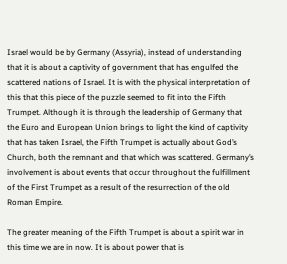Israel would be by Germany (Assyria), instead of understanding that it is about a captivity of government that has engulfed the scattered nations of Israel. It is with the physical interpretation of this that this piece of the puzzle seemed to fit into the Fifth Trumpet. Although it is through the leadership of Germany that the Euro and European Union brings to light the kind of captivity that has taken Israel, the Fifth Trumpet is actually about God’s Church, both the remnant and that which was scattered. Germany’s involvement is about events that occur throughout the fulfillment of the First Trumpet as a result of the resurrection of the old Roman Empire.

The greater meaning of the Fifth Trumpet is about a spirit war in this time we are in now. It is about power that is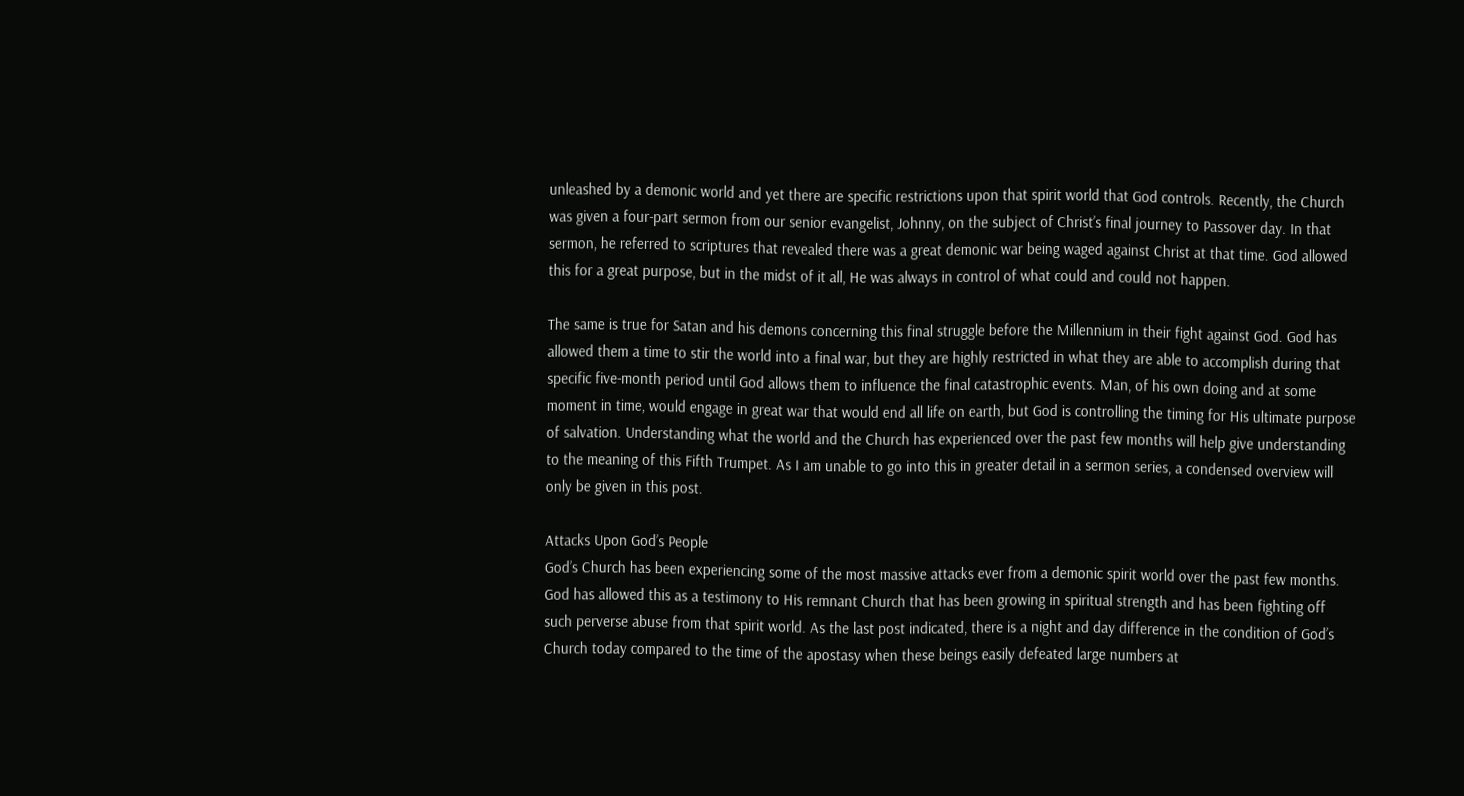unleashed by a demonic world and yet there are specific restrictions upon that spirit world that God controls. Recently, the Church was given a four-part sermon from our senior evangelist, Johnny, on the subject of Christ’s final journey to Passover day. In that sermon, he referred to scriptures that revealed there was a great demonic war being waged against Christ at that time. God allowed this for a great purpose, but in the midst of it all, He was always in control of what could and could not happen.

The same is true for Satan and his demons concerning this final struggle before the Millennium in their fight against God. God has allowed them a time to stir the world into a final war, but they are highly restricted in what they are able to accomplish during that specific five-month period until God allows them to influence the final catastrophic events. Man, of his own doing and at some moment in time, would engage in great war that would end all life on earth, but God is controlling the timing for His ultimate purpose of salvation. Understanding what the world and the Church has experienced over the past few months will help give understanding to the meaning of this Fifth Trumpet. As I am unable to go into this in greater detail in a sermon series, a condensed overview will only be given in this post.

Attacks Upon God’s People
God’s Church has been experiencing some of the most massive attacks ever from a demonic spirit world over the past few months. God has allowed this as a testimony to His remnant Church that has been growing in spiritual strength and has been fighting off such perverse abuse from that spirit world. As the last post indicated, there is a night and day difference in the condition of God’s Church today compared to the time of the apostasy when these beings easily defeated large numbers at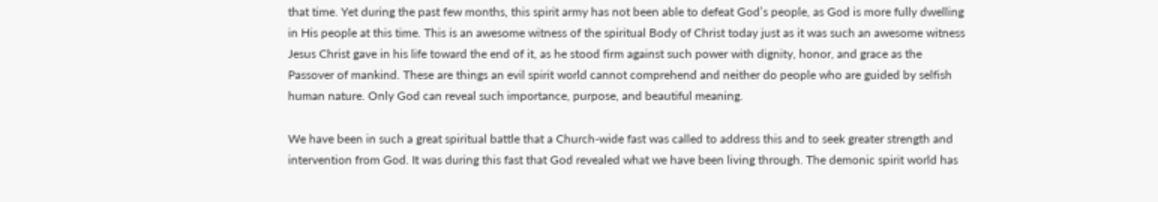that time. Yet during the past few months, this spirit army has not been able to defeat God’s people, as God is more fully dwelling in His people at this time. This is an awesome witness of the spiritual Body of Christ today just as it was such an awesome witness Jesus Christ gave in his life toward the end of it, as he stood firm against such power with dignity, honor, and grace as the Passover of mankind. These are things an evil spirit world cannot comprehend and neither do people who are guided by selfish human nature. Only God can reveal such importance, purpose, and beautiful meaning.

We have been in such a great spiritual battle that a Church-wide fast was called to address this and to seek greater strength and intervention from God. It was during this fast that God revealed what we have been living through. The demonic spirit world has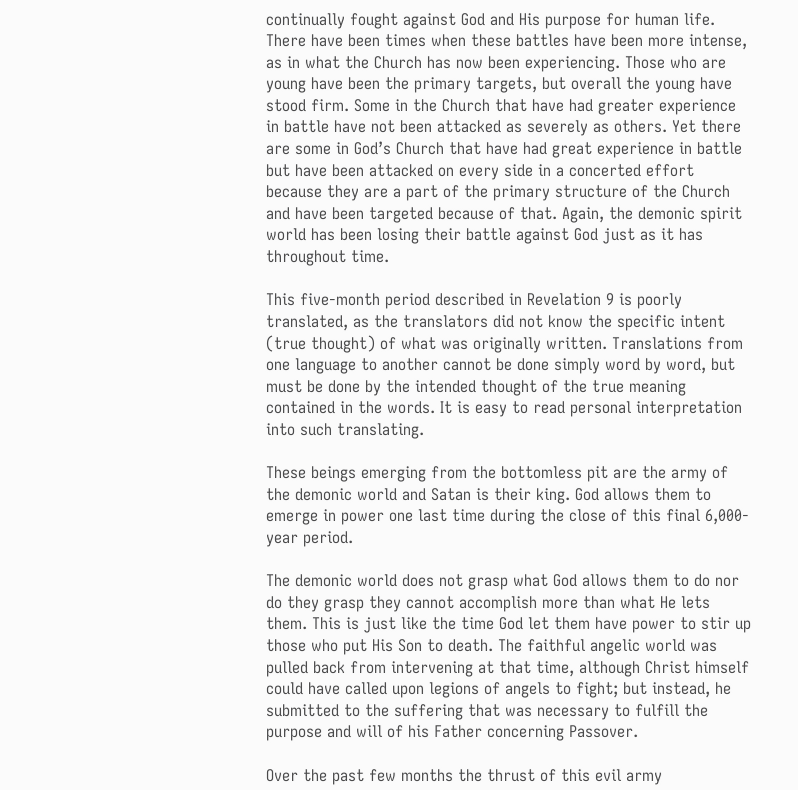continually fought against God and His purpose for human life. There have been times when these battles have been more intense, as in what the Church has now been experiencing. Those who are young have been the primary targets, but overall the young have stood firm. Some in the Church that have had greater experience in battle have not been attacked as severely as others. Yet there are some in God’s Church that have had great experience in battle but have been attacked on every side in a concerted effort because they are a part of the primary structure of the Church and have been targeted because of that. Again, the demonic spirit world has been losing their battle against God just as it has throughout time.

This five-month period described in Revelation 9 is poorly translated, as the translators did not know the specific intent (true thought) of what was originally written. Translations from one language to another cannot be done simply word by word, but must be done by the intended thought of the true meaning contained in the words. It is easy to read personal interpretation into such translating.

These beings emerging from the bottomless pit are the army of the demonic world and Satan is their king. God allows them to emerge in power one last time during the close of this final 6,000-year period.

The demonic world does not grasp what God allows them to do nor do they grasp they cannot accomplish more than what He lets them. This is just like the time God let them have power to stir up those who put His Son to death. The faithful angelic world was pulled back from intervening at that time, although Christ himself could have called upon legions of angels to fight; but instead, he submitted to the suffering that was necessary to fulfill the purpose and will of his Father concerning Passover.

Over the past few months the thrust of this evil army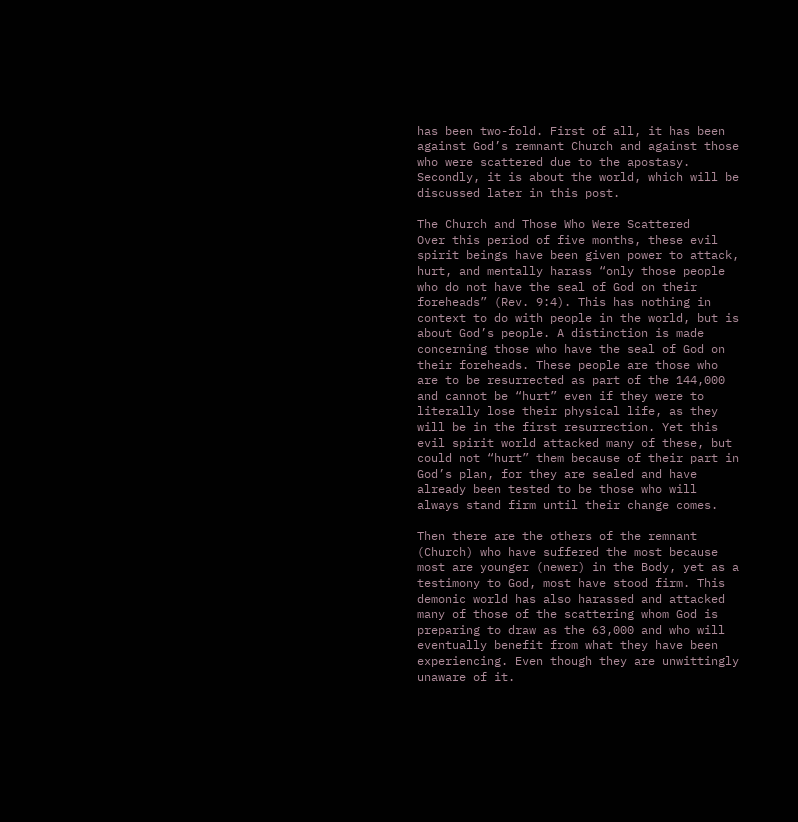has been two-fold. First of all, it has been against God’s remnant Church and against those who were scattered due to the apostasy. Secondly, it is about the world, which will be discussed later in this post.

The Church and Those Who Were Scattered
Over this period of five months, these evil spirit beings have been given power to attack, hurt, and mentally harass “only those people who do not have the seal of God on their foreheads” (Rev. 9:4). This has nothing in context to do with people in the world, but is about God’s people. A distinction is made concerning those who have the seal of God on their foreheads. These people are those who are to be resurrected as part of the 144,000 and cannot be “hurt” even if they were to literally lose their physical life, as they will be in the first resurrection. Yet this evil spirit world attacked many of these, but could not “hurt” them because of their part in God’s plan, for they are sealed and have already been tested to be those who will always stand firm until their change comes.

Then there are the others of the remnant (Church) who have suffered the most because most are younger (newer) in the Body, yet as a testimony to God, most have stood firm. This demonic world has also harassed and attacked many of those of the scattering whom God is preparing to draw as the 63,000 and who will eventually benefit from what they have been experiencing. Even though they are unwittingly unaware of it.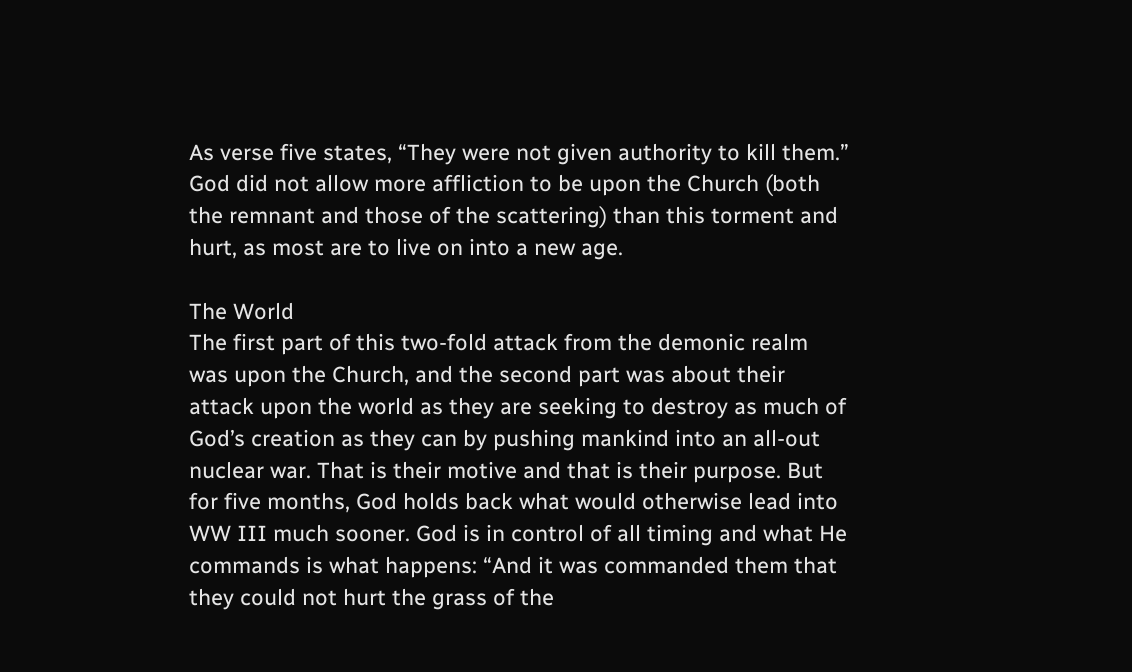As verse five states, “They were not given authority to kill them.” God did not allow more affliction to be upon the Church (both the remnant and those of the scattering) than this torment and hurt, as most are to live on into a new age.

The World
The first part of this two-fold attack from the demonic realm was upon the Church, and the second part was about their attack upon the world as they are seeking to destroy as much of God’s creation as they can by pushing mankind into an all-out nuclear war. That is their motive and that is their purpose. But for five months, God holds back what would otherwise lead into WW III much sooner. God is in control of all timing and what He commands is what happens: “And it was commanded them that they could not hurt the grass of the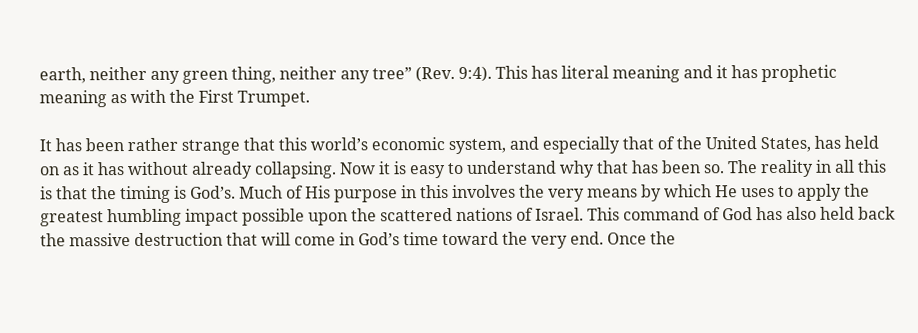earth, neither any green thing, neither any tree” (Rev. 9:4). This has literal meaning and it has prophetic meaning as with the First Trumpet.

It has been rather strange that this world’s economic system, and especially that of the United States, has held on as it has without already collapsing. Now it is easy to understand why that has been so. The reality in all this is that the timing is God’s. Much of His purpose in this involves the very means by which He uses to apply the greatest humbling impact possible upon the scattered nations of Israel. This command of God has also held back the massive destruction that will come in God’s time toward the very end. Once the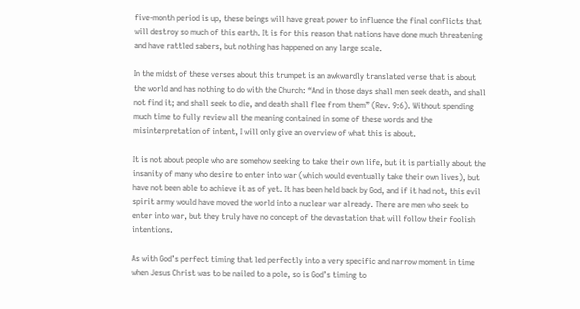five-month period is up, these beings will have great power to influence the final conflicts that will destroy so much of this earth. It is for this reason that nations have done much threatening and have rattled sabers, but nothing has happened on any large scale.

In the midst of these verses about this trumpet is an awkwardly translated verse that is about the world and has nothing to do with the Church: “And in those days shall men seek death, and shall not find it; and shall seek to die, and death shall flee from them” (Rev. 9:6). Without spending much time to fully review all the meaning contained in some of these words and the misinterpretation of intent, I will only give an overview of what this is about.

It is not about people who are somehow seeking to take their own life, but it is partially about the insanity of many who desire to enter into war (which would eventually take their own lives), but have not been able to achieve it as of yet. It has been held back by God, and if it had not, this evil spirit army would have moved the world into a nuclear war already. There are men who seek to enter into war, but they truly have no concept of the devastation that will follow their foolish intentions.

As with God’s perfect timing that led perfectly into a very specific and narrow moment in time when Jesus Christ was to be nailed to a pole, so is God’s timing to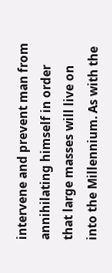intervene and prevent man from annihilating himself in order that large masses will live on into the Millennium. As with the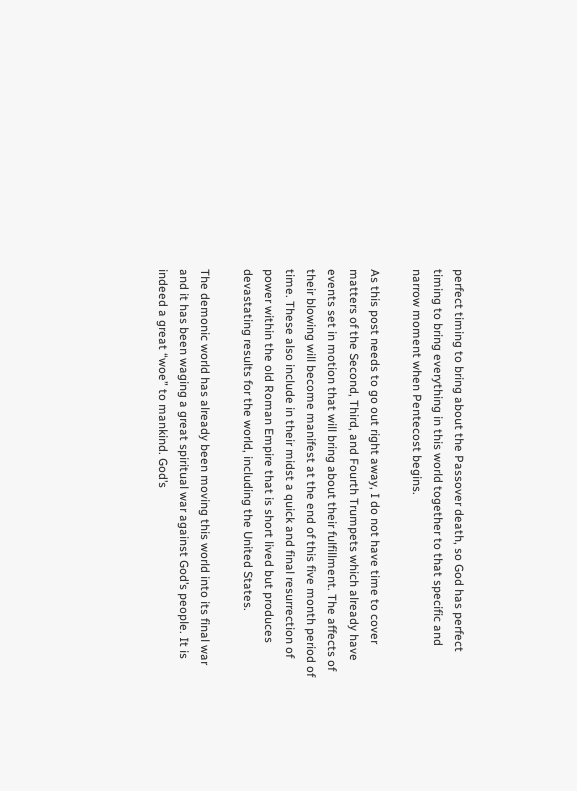perfect timing to bring about the Passover death, so God has perfect timing to bring everything in this world together to that specific and narrow moment when Pentecost begins.

As this post needs to go out right away, I do not have time to cover matters of the Second, Third, and Fourth Trumpets which already have events set in motion that will bring about their fulfillment. The affects of their blowing will become manifest at the end of this five month period of time. These also include in their midst a quick and final resurrection of power within the old Roman Empire that is short lived but produces devastating results for the world, including the United States.

The demonic world has already been moving this world into its final war and it has been waging a great spiritual war against God’s people. It is indeed a great “woe” to mankind. God’s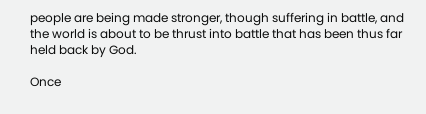people are being made stronger, though suffering in battle, and the world is about to be thrust into battle that has been thus far held back by God.

Once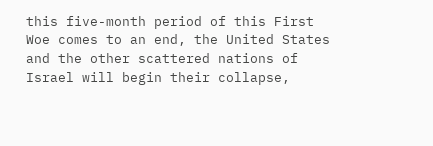this five-month period of this First Woe comes to an end, the United States and the other scattered nations of Israel will begin their collapse,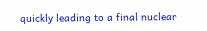quickly leading to a final nuclear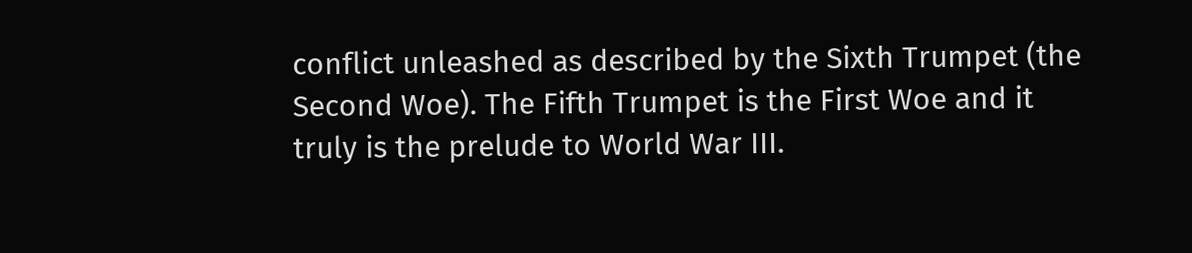conflict unleashed as described by the Sixth Trumpet (the Second Woe). The Fifth Trumpet is the First Woe and it truly is the prelude to World War III.